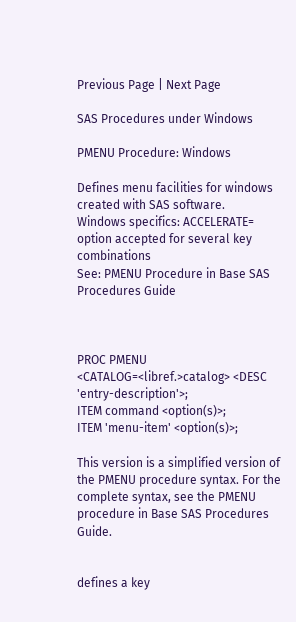Previous Page | Next Page

SAS Procedures under Windows

PMENU Procedure: Windows

Defines menu facilities for windows created with SAS software.
Windows specifics: ACCELERATE= option accepted for several key combinations
See: PMENU Procedure in Base SAS Procedures Guide



PROC PMENU <CATALOG=<libref.>catalog> <DESC 'entry-description'>;
ITEM command <option(s)>;
ITEM 'menu-item' <option(s)>;

This version is a simplified version of the PMENU procedure syntax. For the complete syntax, see the PMENU procedure in Base SAS Procedures Guide.


defines a key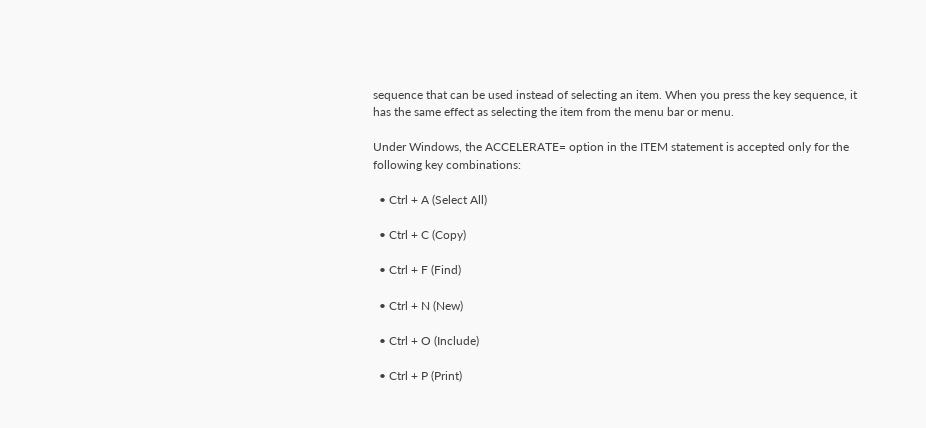sequence that can be used instead of selecting an item. When you press the key sequence, it has the same effect as selecting the item from the menu bar or menu.

Under Windows, the ACCELERATE= option in the ITEM statement is accepted only for the following key combinations:

  • Ctrl + A (Select All)

  • Ctrl + C (Copy)

  • Ctrl + F (Find)

  • Ctrl + N (New)

  • Ctrl + O (Include)

  • Ctrl + P (Print)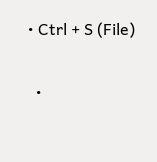• Ctrl + S (File)

  •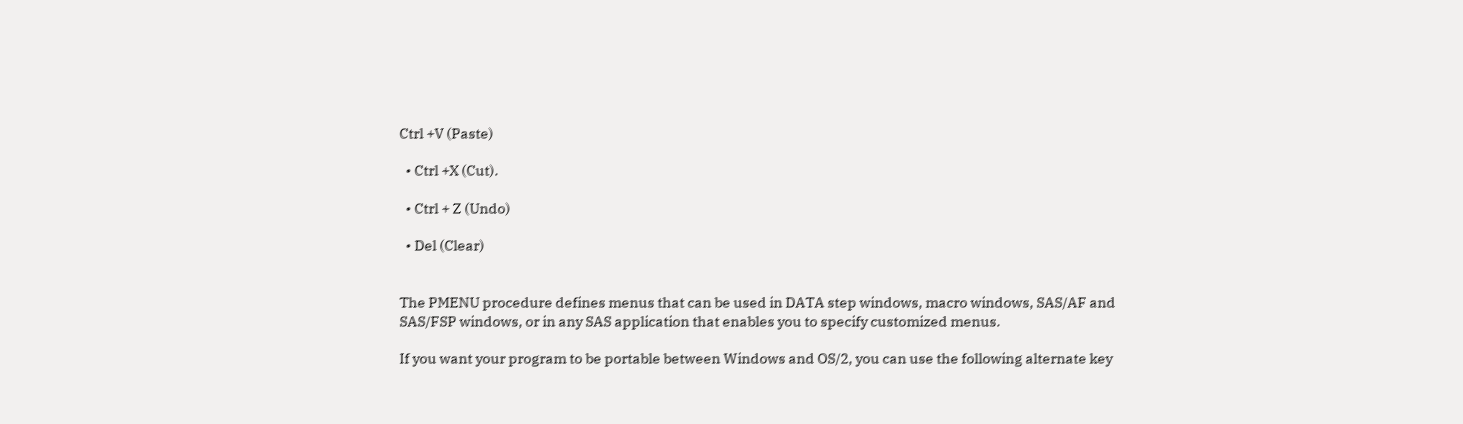Ctrl +V (Paste)

  • Ctrl +X (Cut).

  • Ctrl + Z (Undo)

  • Del (Clear)


The PMENU procedure defines menus that can be used in DATA step windows, macro windows, SAS/AF and SAS/FSP windows, or in any SAS application that enables you to specify customized menus.

If you want your program to be portable between Windows and OS/2, you can use the following alternate key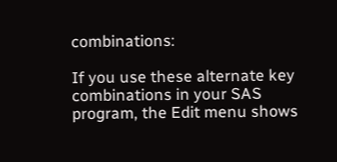combinations:

If you use these alternate key combinations in your SAS program, the Edit menu shows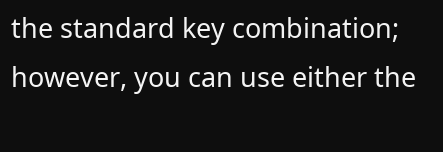the standard key combination; however, you can use either the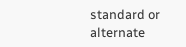standard or alternate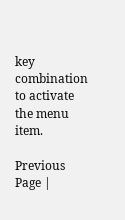key combination to activate the menu item.

Previous Page |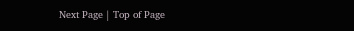Next Page | Top of Page